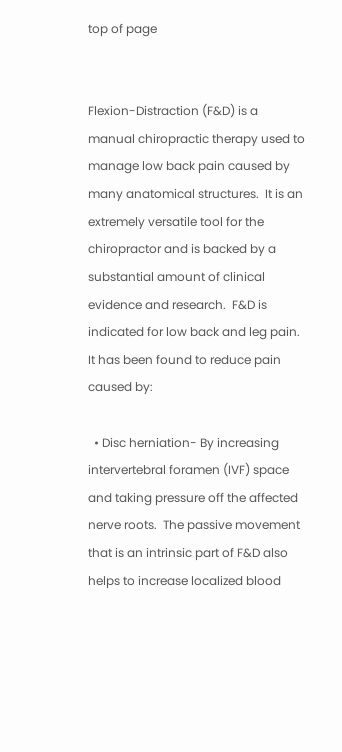top of page


Flexion-Distraction (F&D) is a manual chiropractic therapy used to manage low back pain caused by many anatomical structures.  It is an extremely versatile tool for the chiropractor and is backed by a substantial amount of clinical evidence and research.  F&D is indicated for low back and leg pain. It has been found to reduce pain caused by:

  • Disc herniation- By increasing intervertebral foramen (IVF) space and taking pressure off the affected nerve roots.  The passive movement that is an intrinsic part of F&D also helps to increase localized blood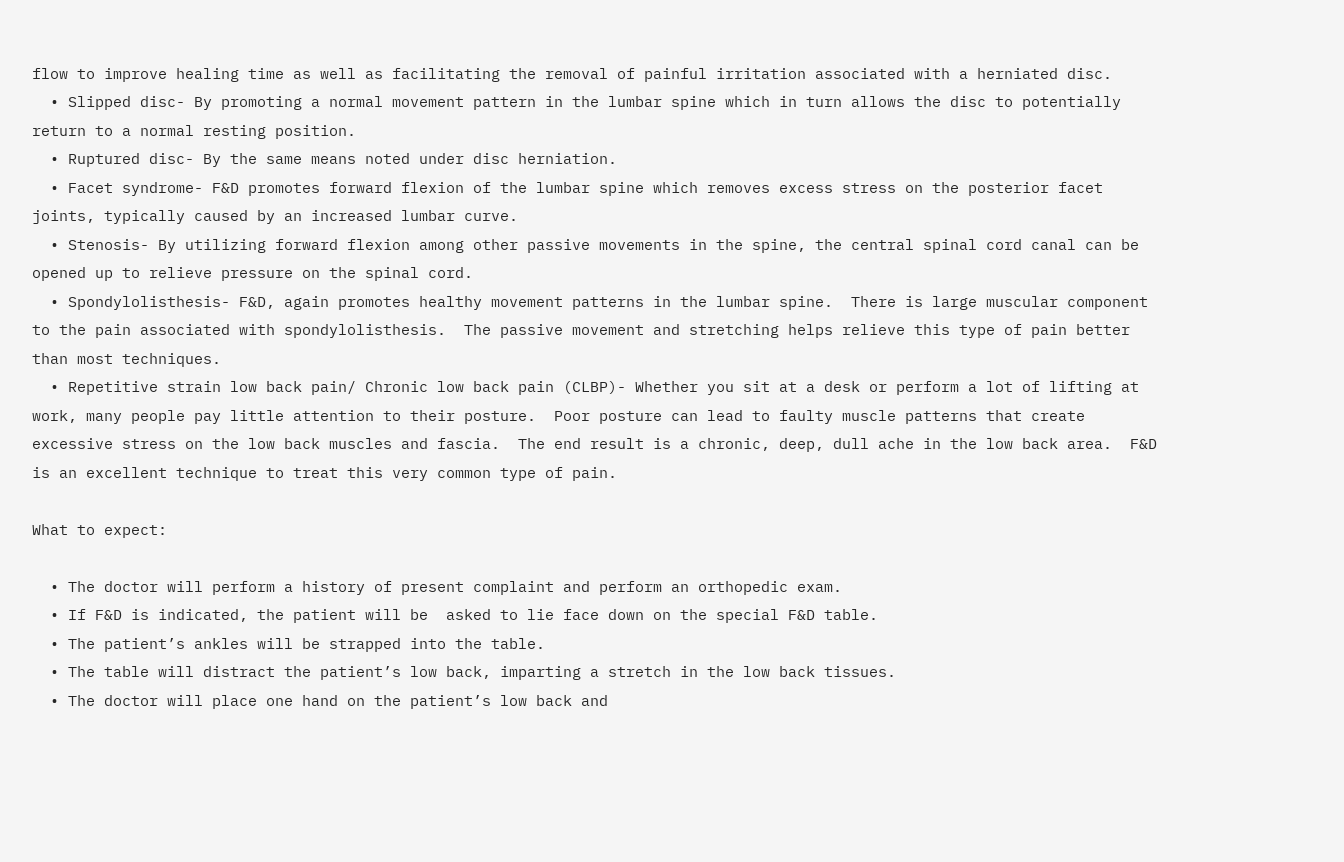flow to improve healing time as well as facilitating the removal of painful irritation associated with a herniated disc.
  • Slipped disc- By promoting a normal movement pattern in the lumbar spine which in turn allows the disc to potentially return to a normal resting position.
  • Ruptured disc- By the same means noted under disc herniation.
  • Facet syndrome- F&D promotes forward flexion of the lumbar spine which removes excess stress on the posterior facet joints, typically caused by an increased lumbar curve.
  • Stenosis- By utilizing forward flexion among other passive movements in the spine, the central spinal cord canal can be opened up to relieve pressure on the spinal cord.
  • Spondylolisthesis- F&D, again promotes healthy movement patterns in the lumbar spine.  There is large muscular component to the pain associated with spondylolisthesis.  The passive movement and stretching helps relieve this type of pain better than most techniques.
  • Repetitive strain low back pain/ Chronic low back pain (CLBP)- Whether you sit at a desk or perform a lot of lifting at work, many people pay little attention to their posture.  Poor posture can lead to faulty muscle patterns that create excessive stress on the low back muscles and fascia.  The end result is a chronic, deep, dull ache in the low back area.  F&D is an excellent technique to treat this very common type of pain.

What to expect:

  • The doctor will perform a history of present complaint and perform an orthopedic exam.
  • If F&D is indicated, the patient will be  asked to lie face down on the special F&D table.
  • The patient’s ankles will be strapped into the table.
  • The table will distract the patient’s low back, imparting a stretch in the low back tissues.
  • The doctor will place one hand on the patient’s low back and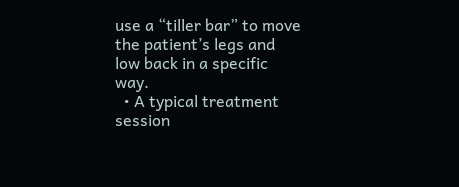use a “tiller bar” to move the patient’s legs and low back in a specific way.
  • A typical treatment session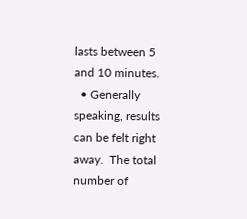lasts between 5 and 10 minutes.
  • Generally speaking, results can be felt right away.  The total number of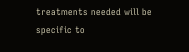treatments needed will be specific to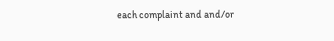each complaint and and/or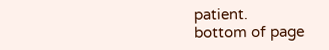patient.
bottom of page